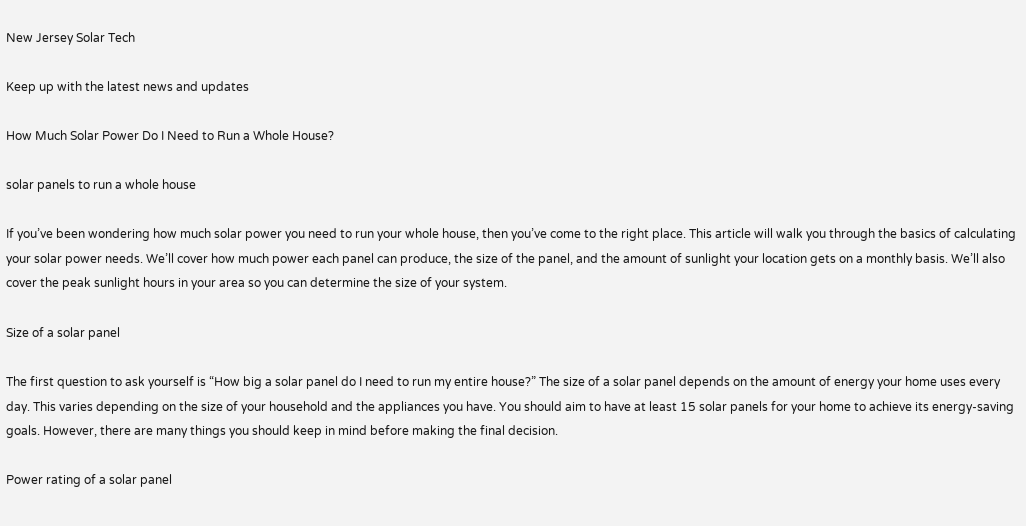New Jersey Solar Tech

Keep up with the latest news and updates

How Much Solar Power Do I Need to Run a Whole House?

solar panels to run a whole house

If you’ve been wondering how much solar power you need to run your whole house, then you’ve come to the right place. This article will walk you through the basics of calculating your solar power needs. We’ll cover how much power each panel can produce, the size of the panel, and the amount of sunlight your location gets on a monthly basis. We’ll also cover the peak sunlight hours in your area so you can determine the size of your system.

Size of a solar panel

The first question to ask yourself is “How big a solar panel do I need to run my entire house?” The size of a solar panel depends on the amount of energy your home uses every day. This varies depending on the size of your household and the appliances you have. You should aim to have at least 15 solar panels for your home to achieve its energy-saving goals. However, there are many things you should keep in mind before making the final decision.

Power rating of a solar panel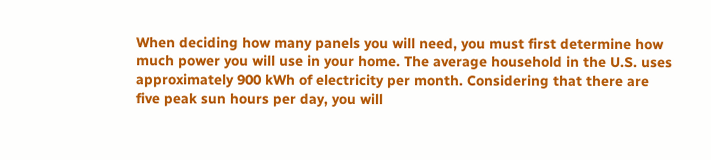When deciding how many panels you will need, you must first determine how much power you will use in your home. The average household in the U.S. uses approximately 900 kWh of electricity per month. Considering that there are five peak sun hours per day, you will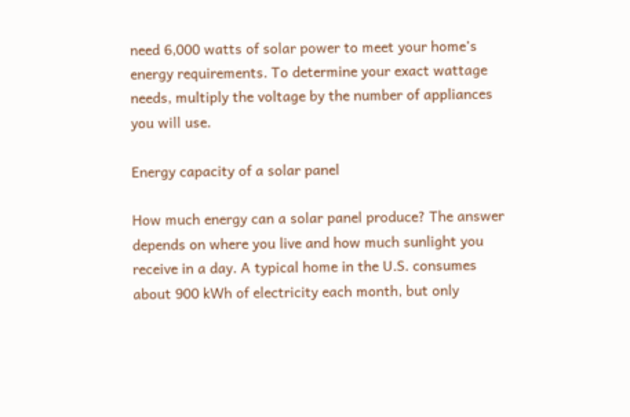need 6,000 watts of solar power to meet your home’s energy requirements. To determine your exact wattage needs, multiply the voltage by the number of appliances you will use.

Energy capacity of a solar panel

How much energy can a solar panel produce? The answer depends on where you live and how much sunlight you receive in a day. A typical home in the U.S. consumes about 900 kWh of electricity each month, but only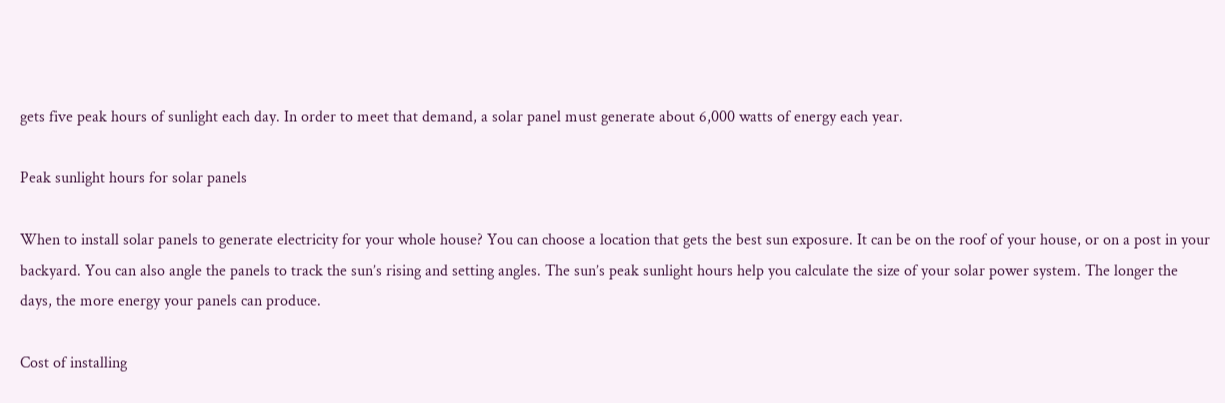gets five peak hours of sunlight each day. In order to meet that demand, a solar panel must generate about 6,000 watts of energy each year.

Peak sunlight hours for solar panels

When to install solar panels to generate electricity for your whole house? You can choose a location that gets the best sun exposure. It can be on the roof of your house, or on a post in your backyard. You can also angle the panels to track the sun’s rising and setting angles. The sun’s peak sunlight hours help you calculate the size of your solar power system. The longer the days, the more energy your panels can produce.

Cost of installing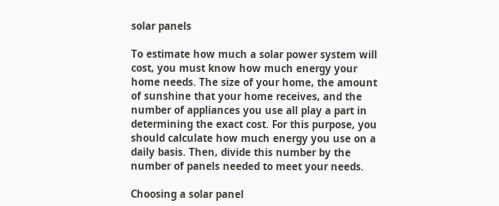solar panels

To estimate how much a solar power system will cost, you must know how much energy your home needs. The size of your home, the amount of sunshine that your home receives, and the number of appliances you use all play a part in determining the exact cost. For this purpose, you should calculate how much energy you use on a daily basis. Then, divide this number by the number of panels needed to meet your needs.

Choosing a solar panel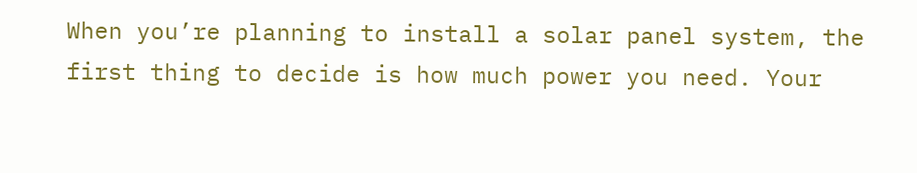When you’re planning to install a solar panel system, the first thing to decide is how much power you need. Your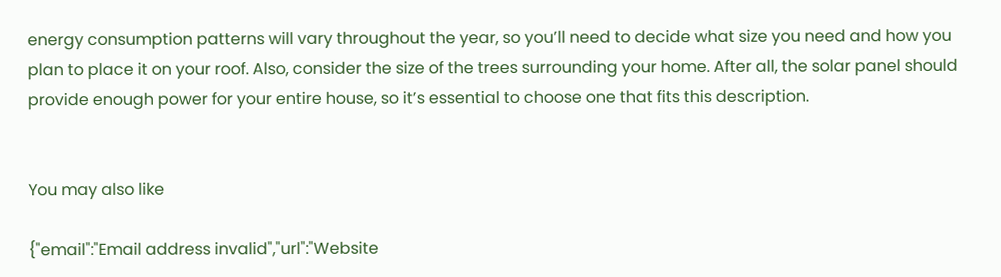energy consumption patterns will vary throughout the year, so you’ll need to decide what size you need and how you plan to place it on your roof. Also, consider the size of the trees surrounding your home. After all, the solar panel should provide enough power for your entire house, so it’s essential to choose one that fits this description.


You may also like

{"email":"Email address invalid","url":"Website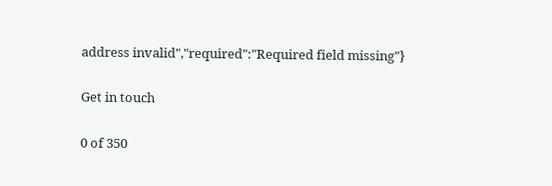address invalid","required":"Required field missing"}

Get in touch

0 of 350